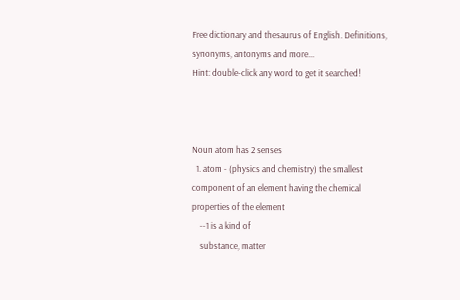Free dictionary and thesaurus of English. Definitions, synonyms, antonyms and more...
Hint: double-click any word to get it searched!



Noun atom has 2 senses
  1. atom - (physics and chemistry) the smallest component of an element having the chemical properties of the element
    --1 is a kind of
    substance, matter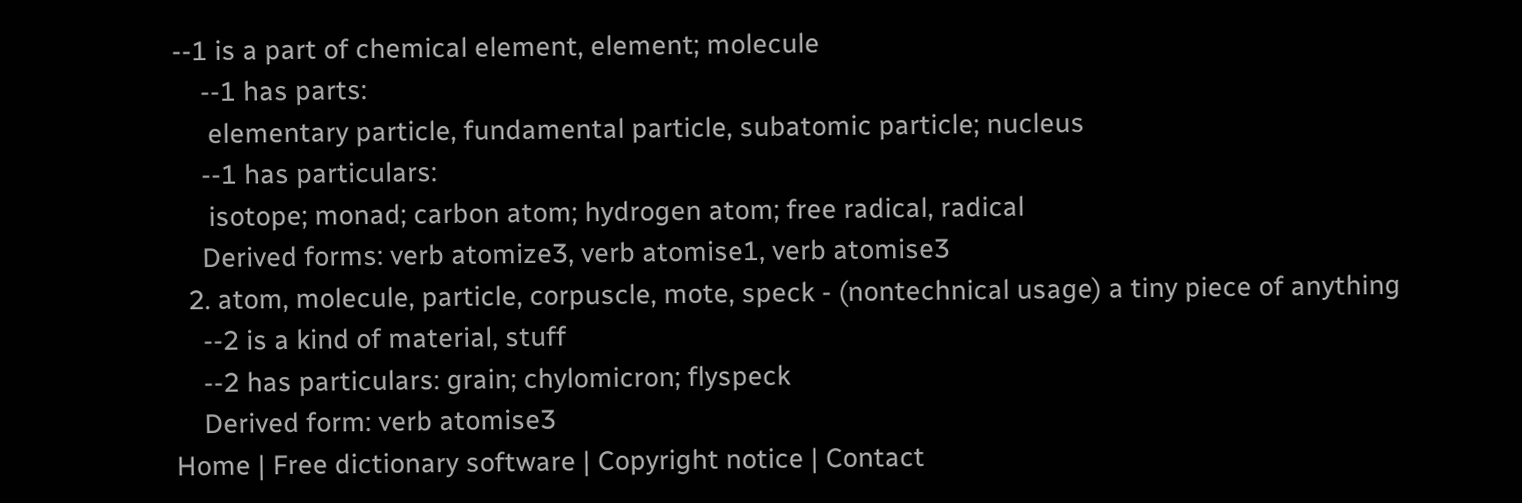--1 is a part of chemical element, element; molecule
    --1 has parts:
     elementary particle, fundamental particle, subatomic particle; nucleus
    --1 has particulars:
     isotope; monad; carbon atom; hydrogen atom; free radical, radical
    Derived forms: verb atomize3, verb atomise1, verb atomise3
  2. atom, molecule, particle, corpuscle, mote, speck - (nontechnical usage) a tiny piece of anything
    --2 is a kind of material, stuff
    --2 has particulars: grain; chylomicron; flyspeck
    Derived form: verb atomise3
Home | Free dictionary software | Copyright notice | Contact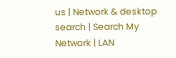us | Network & desktop search | Search My Network | LAN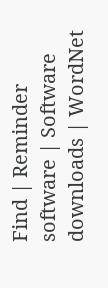Find | Reminder software | Software downloads | WordNet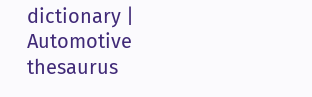dictionary | Automotive thesaurus